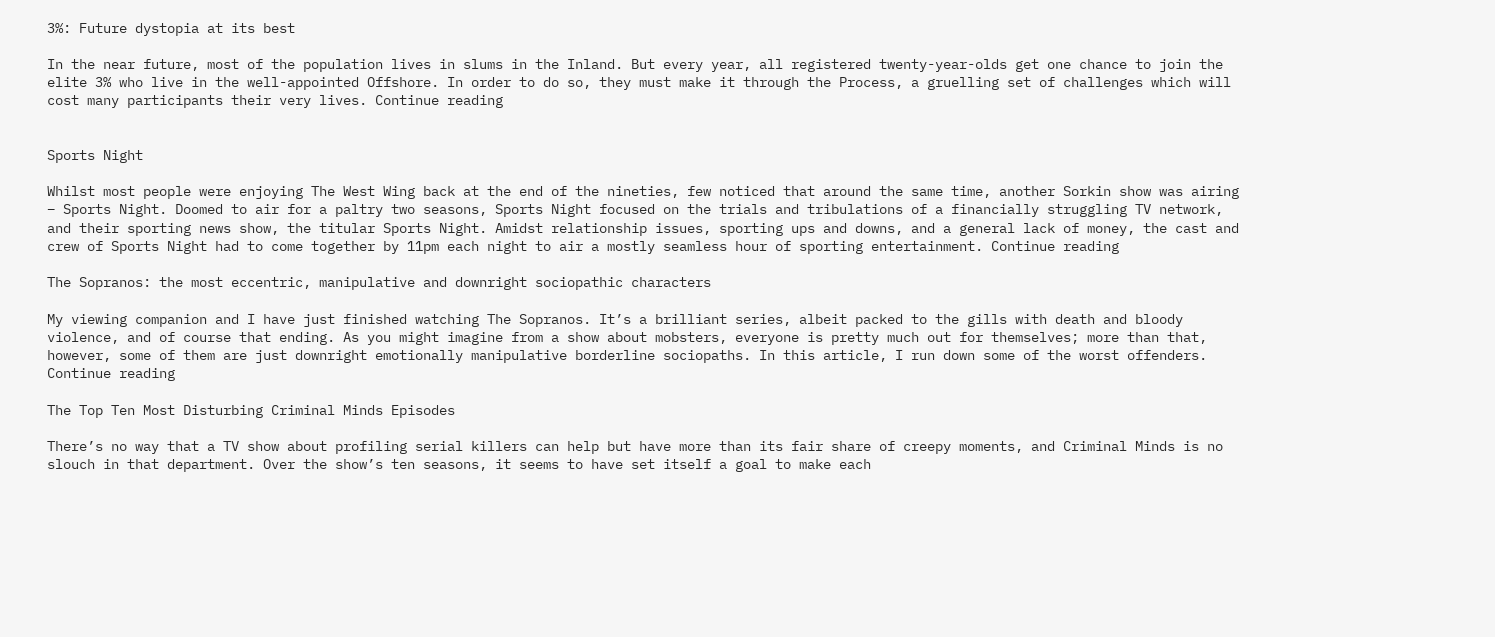3%: Future dystopia at its best

In the near future, most of the population lives in slums in the Inland. But every year, all registered twenty-year-olds get one chance to join the elite 3% who live in the well-appointed Offshore. In order to do so, they must make it through the Process, a gruelling set of challenges which will cost many participants their very lives. Continue reading


Sports Night

Whilst most people were enjoying The West Wing back at the end of the nineties, few noticed that around the same time, another Sorkin show was airing – Sports Night. Doomed to air for a paltry two seasons, Sports Night focused on the trials and tribulations of a financially struggling TV network, and their sporting news show, the titular Sports Night. Amidst relationship issues, sporting ups and downs, and a general lack of money, the cast and crew of Sports Night had to come together by 11pm each night to air a mostly seamless hour of sporting entertainment. Continue reading

The Sopranos: the most eccentric, manipulative and downright sociopathic characters

My viewing companion and I have just finished watching The Sopranos. It’s a brilliant series, albeit packed to the gills with death and bloody violence, and of course that ending. As you might imagine from a show about mobsters, everyone is pretty much out for themselves; more than that, however, some of them are just downright emotionally manipulative borderline sociopaths. In this article, I run down some of the worst offenders. Continue reading

The Top Ten Most Disturbing Criminal Minds Episodes

There’s no way that a TV show about profiling serial killers can help but have more than its fair share of creepy moments, and Criminal Minds is no slouch in that department. Over the show’s ten seasons, it seems to have set itself a goal to make each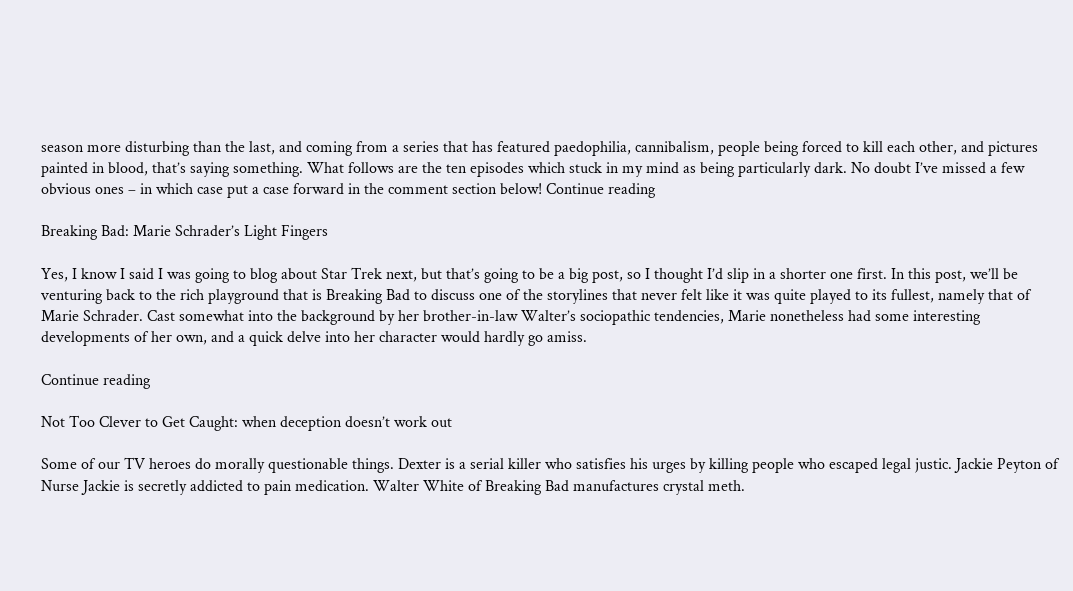season more disturbing than the last, and coming from a series that has featured paedophilia, cannibalism, people being forced to kill each other, and pictures painted in blood, that’s saying something. What follows are the ten episodes which stuck in my mind as being particularly dark. No doubt I’ve missed a few obvious ones – in which case put a case forward in the comment section below! Continue reading

Breaking Bad: Marie Schrader’s Light Fingers

Yes, I know I said I was going to blog about Star Trek next, but that’s going to be a big post, so I thought I’d slip in a shorter one first. In this post, we’ll be venturing back to the rich playground that is Breaking Bad to discuss one of the storylines that never felt like it was quite played to its fullest, namely that of Marie Schrader. Cast somewhat into the background by her brother-in-law Walter’s sociopathic tendencies, Marie nonetheless had some interesting developments of her own, and a quick delve into her character would hardly go amiss.

Continue reading

Not Too Clever to Get Caught: when deception doesn’t work out

Some of our TV heroes do morally questionable things. Dexter is a serial killer who satisfies his urges by killing people who escaped legal justic. Jackie Peyton of Nurse Jackie is secretly addicted to pain medication. Walter White of Breaking Bad manufactures crystal meth.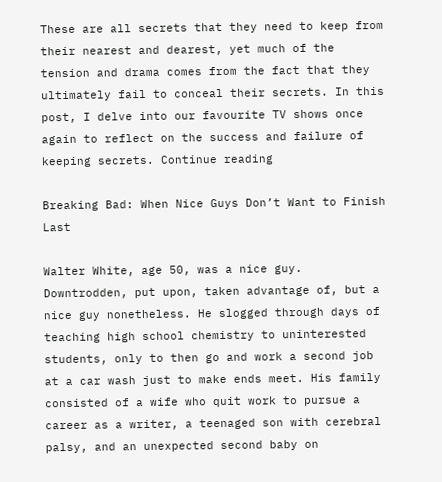These are all secrets that they need to keep from their nearest and dearest, yet much of the tension and drama comes from the fact that they ultimately fail to conceal their secrets. In this post, I delve into our favourite TV shows once again to reflect on the success and failure of keeping secrets. Continue reading

Breaking Bad: When Nice Guys Don’t Want to Finish Last

Walter White, age 50, was a nice guy. Downtrodden, put upon, taken advantage of, but a nice guy nonetheless. He slogged through days of teaching high school chemistry to uninterested students, only to then go and work a second job at a car wash just to make ends meet. His family consisted of a wife who quit work to pursue a career as a writer, a teenaged son with cerebral palsy, and an unexpected second baby on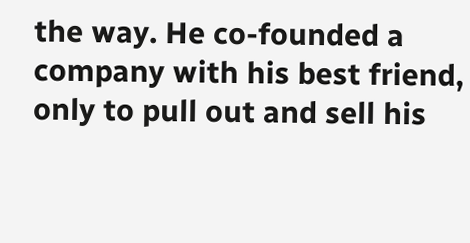the way. He co-founded a company with his best friend, only to pull out and sell his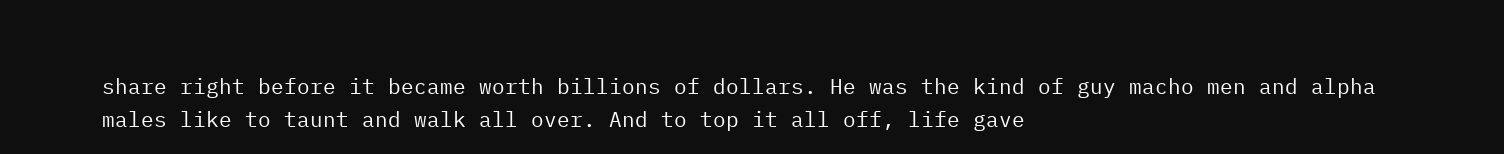share right before it became worth billions of dollars. He was the kind of guy macho men and alpha males like to taunt and walk all over. And to top it all off, life gave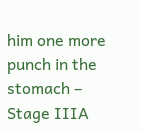him one more punch in the stomach – Stage IIIA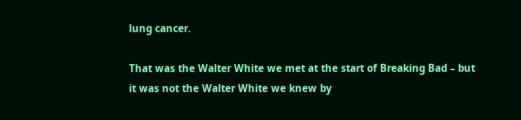lung cancer.

That was the Walter White we met at the start of Breaking Bad – but it was not the Walter White we knew by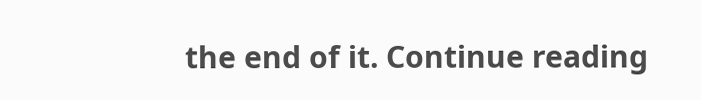the end of it. Continue reading